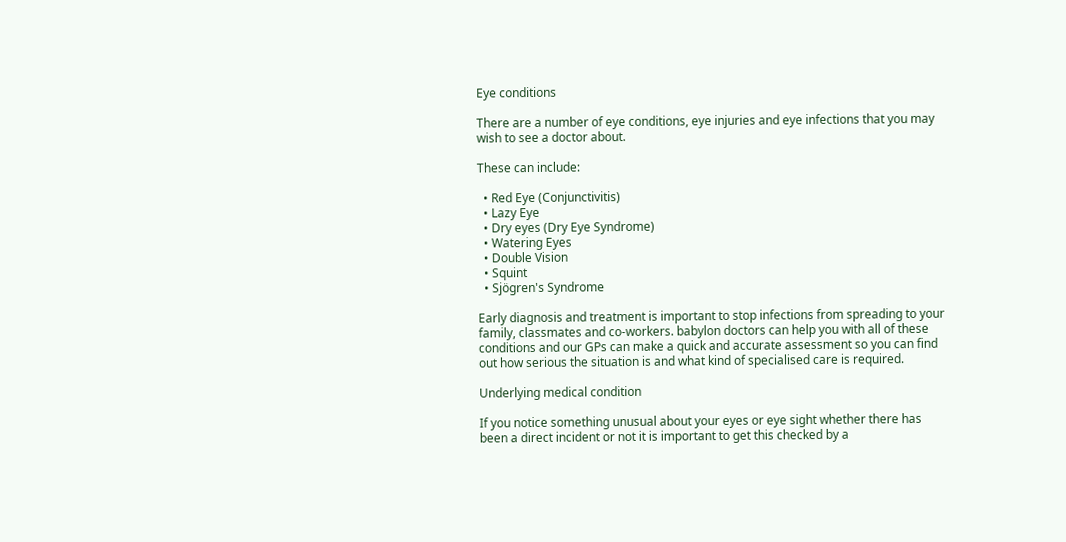Eye conditions

There are a number of eye conditions, eye injuries and eye infections that you may wish to see a doctor about.

These can include:

  • Red Eye (Conjunctivitis)
  • Lazy Eye
  • Dry eyes (Dry Eye Syndrome)
  • Watering Eyes
  • Double Vision
  • Squint
  • Sjögren's Syndrome

Early diagnosis and treatment is important to stop infections from spreading to your family, classmates and co-workers. babylon doctors can help you with all of these conditions and our GPs can make a quick and accurate assessment so you can find out how serious the situation is and what kind of specialised care is required.

Underlying medical condition

If you notice something unusual about your eyes or eye sight whether there has been a direct incident or not it is important to get this checked by a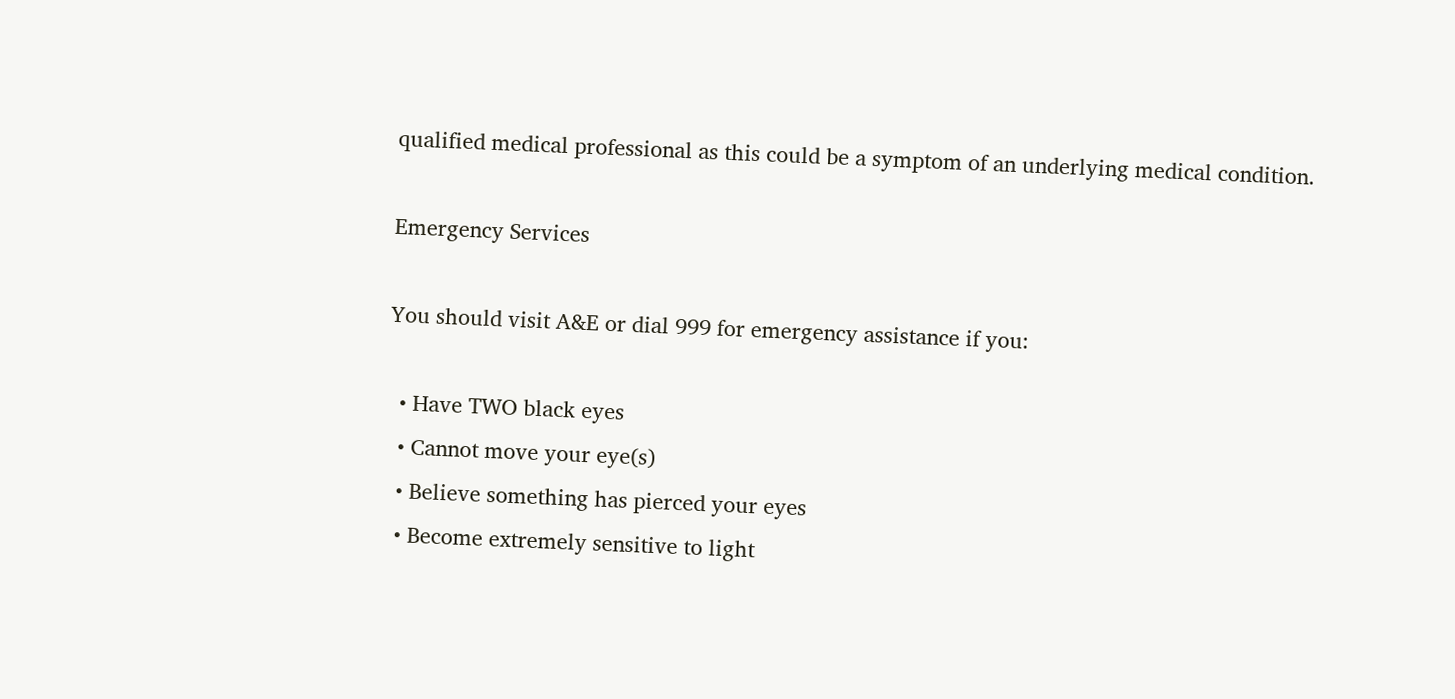qualified medical professional as this could be a symptom of an underlying medical condition.

Emergency Services

You should visit A&E or dial 999 for emergency assistance if you:

  • Have TWO black eyes
  • Cannot move your eye(s)
  • Believe something has pierced your eyes
  • Become extremely sensitive to light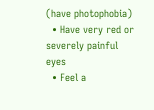(have photophobia)
  • Have very red or severely painful eyes
  • Feel a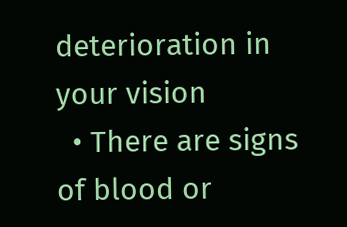deterioration in your vision
  • There are signs of blood or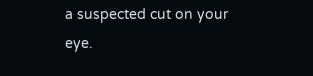a suspected cut on your eye.